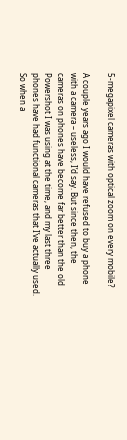5-megapixel cameras with optical zoom on every mobile?

A couple years ago I would have refused to buy a phone with a camera – useless, I’d say. But since then, the cameras on phones have become far better than the old Powershot I was using at the time, and my last three phones have had functional cameras that I’ve actually used. So when a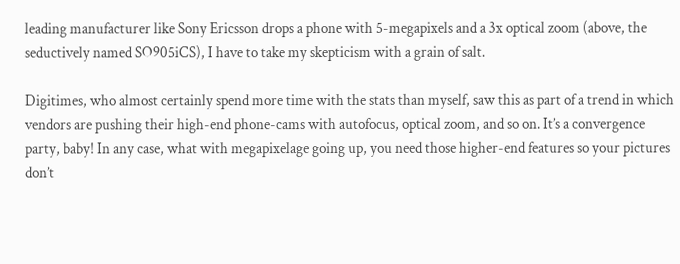leading manufacturer like Sony Ericsson drops a phone with 5-megapixels and a 3x optical zoom (above, the seductively named SO905iCS), I have to take my skepticism with a grain of salt.

Digitimes, who almost certainly spend more time with the stats than myself, saw this as part of a trend in which vendors are pushing their high-end phone-cams with autofocus, optical zoom, and so on. It’s a convergence party, baby! In any case, what with megapixelage going up, you need those higher-end features so your pictures don’t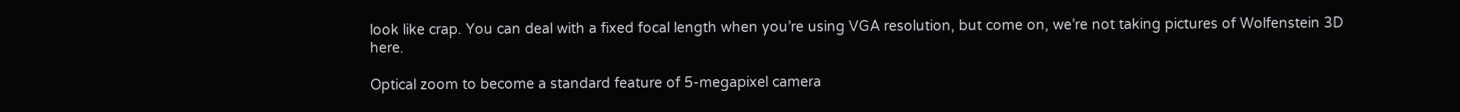look like crap. You can deal with a fixed focal length when you’re using VGA resolution, but come on, we’re not taking pictures of Wolfenstein 3D here.

Optical zoom to become a standard feature of 5-megapixel camera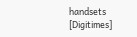handsets [Digitimes]